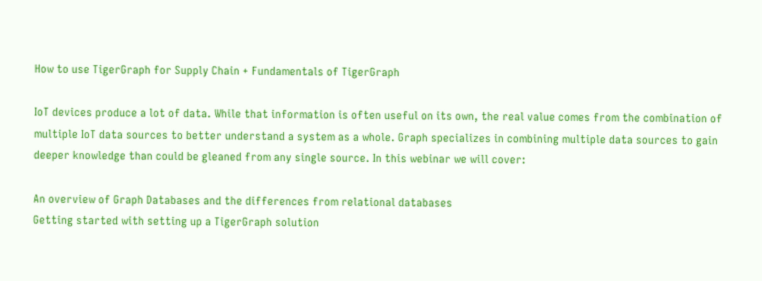How to use TigerGraph for Supply Chain + Fundamentals of TigerGraph

IoT devices produce a lot of data. While that information is often useful on its own, the real value comes from the combination of multiple IoT data sources to better understand a system as a whole. Graph specializes in combining multiple data sources to gain deeper knowledge than could be gleaned from any single source. In this webinar we will cover:

An overview of Graph Databases and the differences from relational databases
Getting started with setting up a TigerGraph solution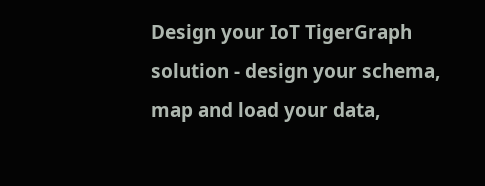Design your IoT TigerGraph solution - design your schema, map and load your data,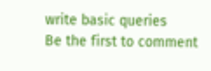write basic queries
Be the first to comment